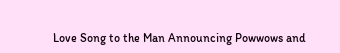Love Song to the Man Announcing Powwows and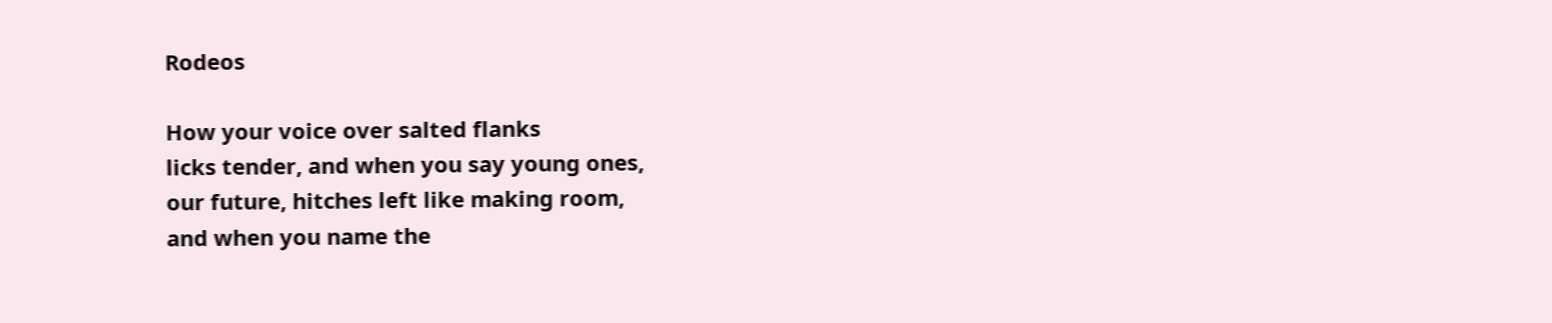Rodeos

How your voice over salted flanks
licks tender, and when you say young ones,
our future, hitches left like making room,
and when you name the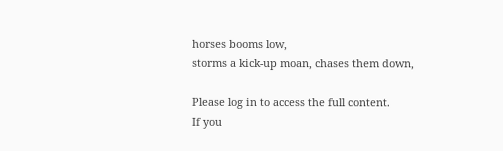horses booms low,
storms a kick-up moan, chases them down,

Please log in to access the full content.
If you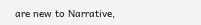are new to Narrative,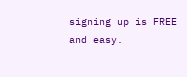signing up is FREE and easy.